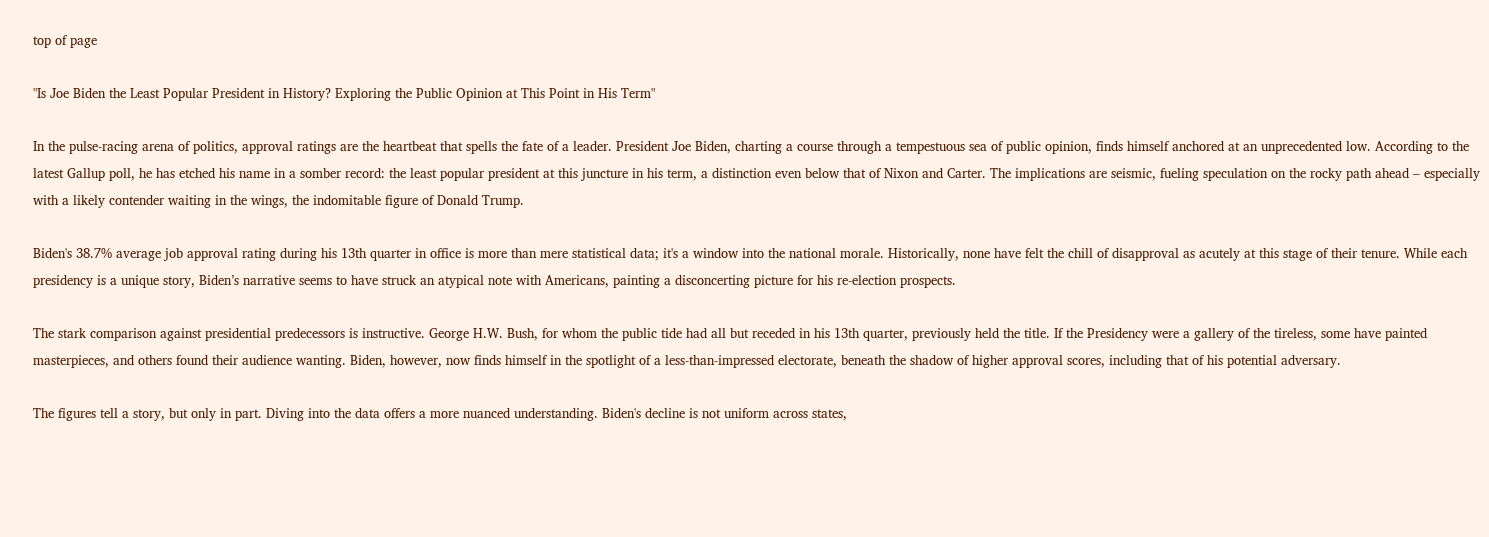top of page

"Is Joe Biden the Least Popular President in History? Exploring the Public Opinion at This Point in His Term"

In the pulse-racing arena of politics, approval ratings are the heartbeat that spells the fate of a leader. President Joe Biden, charting a course through a tempestuous sea of public opinion, finds himself anchored at an unprecedented low. According to the latest Gallup poll, he has etched his name in a somber record: the least popular president at this juncture in his term, a distinction even below that of Nixon and Carter. The implications are seismic, fueling speculation on the rocky path ahead – especially with a likely contender waiting in the wings, the indomitable figure of Donald Trump.

Biden's 38.7% average job approval rating during his 13th quarter in office is more than mere statistical data; it's a window into the national morale. Historically, none have felt the chill of disapproval as acutely at this stage of their tenure. While each presidency is a unique story, Biden’s narrative seems to have struck an atypical note with Americans, painting a disconcerting picture for his re-election prospects.

The stark comparison against presidential predecessors is instructive. George H.W. Bush, for whom the public tide had all but receded in his 13th quarter, previously held the title. If the Presidency were a gallery of the tireless, some have painted masterpieces, and others found their audience wanting. Biden, however, now finds himself in the spotlight of a less-than-impressed electorate, beneath the shadow of higher approval scores, including that of his potential adversary.

The figures tell a story, but only in part. Diving into the data offers a more nuanced understanding. Biden's decline is not uniform across states,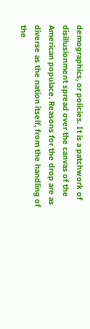demographics, or policies. It is a patchwork of disillusionment spread over the canvas of the American populace. Reasons for the drop are as diverse as the nation itself, from the handling of the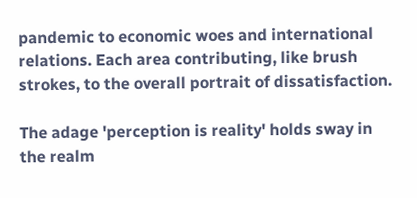pandemic to economic woes and international relations. Each area contributing, like brush strokes, to the overall portrait of dissatisfaction.

The adage 'perception is reality' holds sway in the realm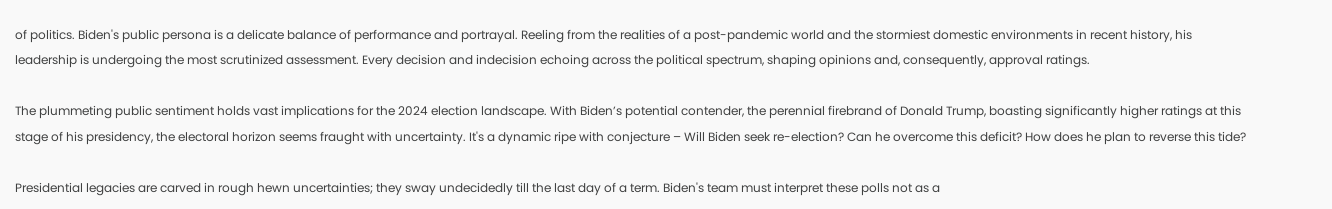of politics. Biden's public persona is a delicate balance of performance and portrayal. Reeling from the realities of a post-pandemic world and the stormiest domestic environments in recent history, his leadership is undergoing the most scrutinized assessment. Every decision and indecision echoing across the political spectrum, shaping opinions and, consequently, approval ratings.

The plummeting public sentiment holds vast implications for the 2024 election landscape. With Biden’s potential contender, the perennial firebrand of Donald Trump, boasting significantly higher ratings at this stage of his presidency, the electoral horizon seems fraught with uncertainty. It's a dynamic ripe with conjecture – Will Biden seek re-election? Can he overcome this deficit? How does he plan to reverse this tide?

Presidential legacies are carved in rough hewn uncertainties; they sway undecidedly till the last day of a term. Biden's team must interpret these polls not as a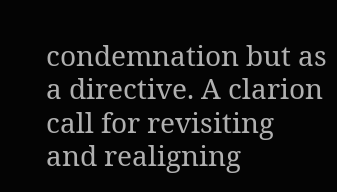condemnation but as a directive. A clarion call for revisiting and realigning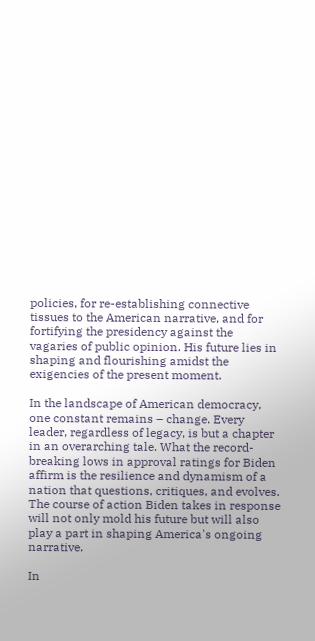policies, for re-establishing connective tissues to the American narrative, and for fortifying the presidency against the vagaries of public opinion. His future lies in shaping and flourishing amidst the exigencies of the present moment.

In the landscape of American democracy, one constant remains – change. Every leader, regardless of legacy, is but a chapter in an overarching tale. What the record-breaking lows in approval ratings for Biden affirm is the resilience and dynamism of a nation that questions, critiques, and evolves. The course of action Biden takes in response will not only mold his future but will also play a part in shaping America's ongoing narrative.

In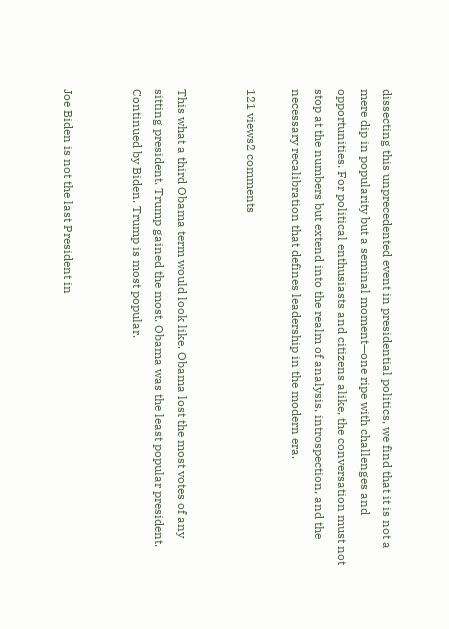dissecting this unprecedented event in presidential politics, we find that it is not a mere dip in popularity but a seminal moment—one ripe with challenges and opportunities. For political enthusiasts and citizens alike, the conversation must not stop at the numbers but extend into the realm of analysis, introspection, and the necessary recalibration that defines leadership in the modern era.

121 views2 comments


This what a third Obama term would look like. Obama lost the most votes of any sitting president. Trump gained the most. Obama was the least popular president. Continued by Biden. Trump is most popular.


Joe Biden is not the last President in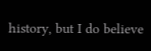history, but I do believe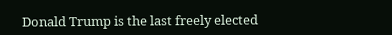Donald Trump is the last freely elected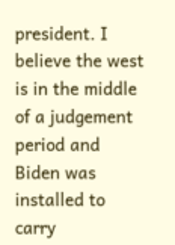president. I believe the west is in the middle of a judgement period and Biden was installed to carry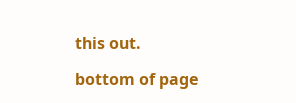this out.

bottom of page